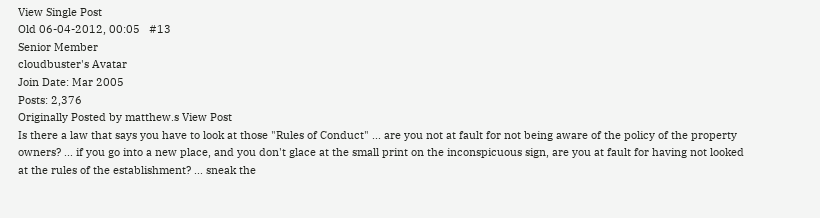View Single Post
Old 06-04-2012, 00:05   #13
Senior Member
cloudbuster's Avatar
Join Date: Mar 2005
Posts: 2,376
Originally Posted by matthew.s View Post
Is there a law that says you have to look at those "Rules of Conduct" ... are you not at fault for not being aware of the policy of the property owners? ... if you go into a new place, and you don't glace at the small print on the inconspicuous sign, are you at fault for having not looked at the rules of the establishment? ... sneak the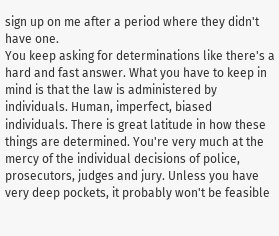sign up on me after a period where they didn't have one.
You keep asking for determinations like there's a hard and fast answer. What you have to keep in mind is that the law is administered by individuals. Human, imperfect, biased individuals. There is great latitude in how these things are determined. You're very much at the mercy of the individual decisions of police, prosecutors, judges and jury. Unless you have very deep pockets, it probably won't be feasible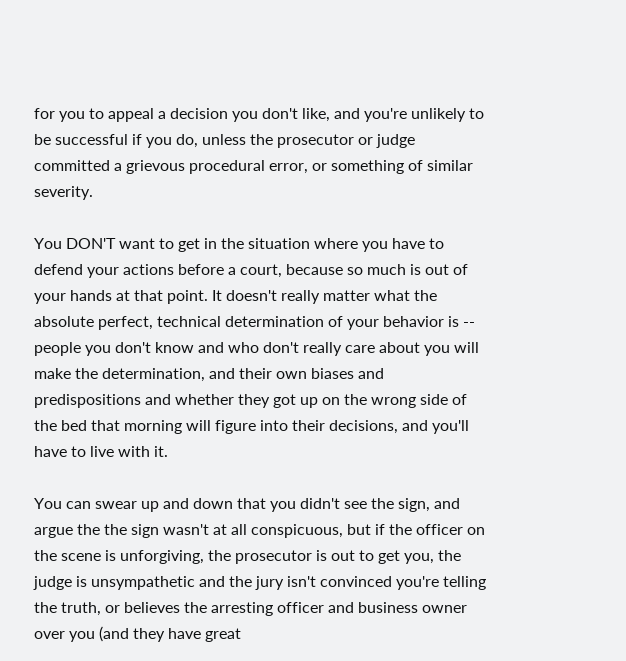for you to appeal a decision you don't like, and you're unlikely to be successful if you do, unless the prosecutor or judge committed a grievous procedural error, or something of similar severity.

You DON'T want to get in the situation where you have to defend your actions before a court, because so much is out of your hands at that point. It doesn't really matter what the absolute perfect, technical determination of your behavior is -- people you don't know and who don't really care about you will make the determination, and their own biases and predispositions and whether they got up on the wrong side of the bed that morning will figure into their decisions, and you'll have to live with it.

You can swear up and down that you didn't see the sign, and argue the the sign wasn't at all conspicuous, but if the officer on the scene is unforgiving, the prosecutor is out to get you, the judge is unsympathetic and the jury isn't convinced you're telling the truth, or believes the arresting officer and business owner over you (and they have great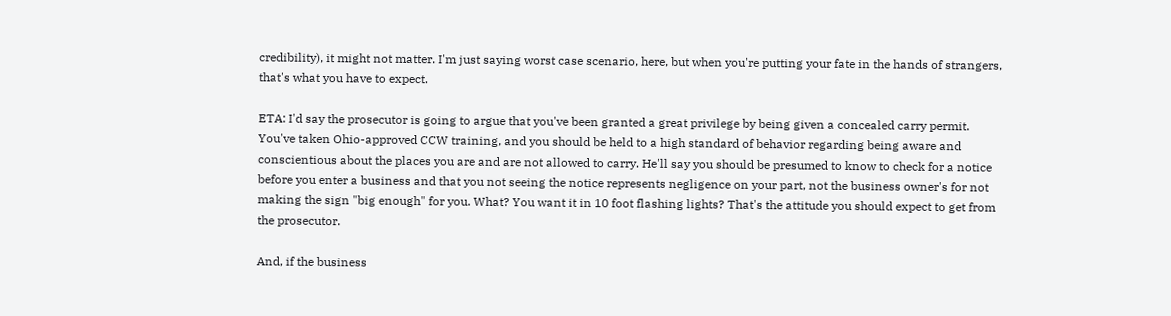credibility), it might not matter. I'm just saying worst case scenario, here, but when you're putting your fate in the hands of strangers, that's what you have to expect.

ETA: I'd say the prosecutor is going to argue that you've been granted a great privilege by being given a concealed carry permit. You've taken Ohio-approved CCW training, and you should be held to a high standard of behavior regarding being aware and conscientious about the places you are and are not allowed to carry. He'll say you should be presumed to know to check for a notice before you enter a business and that you not seeing the notice represents negligence on your part, not the business owner's for not making the sign "big enough" for you. What? You want it in 10 foot flashing lights? That's the attitude you should expect to get from the prosecutor.

And, if the business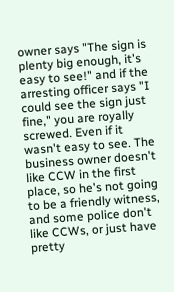owner says "The sign is plenty big enough, it's easy to see!" and if the arresting officer says "I could see the sign just fine," you are royally screwed. Even if it wasn't easy to see. The business owner doesn't like CCW in the first place, so he's not going to be a friendly witness, and some police don't like CCWs, or just have pretty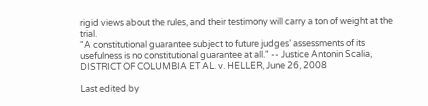rigid views about the rules, and their testimony will carry a ton of weight at the trial.
"A constitutional guarantee subject to future judges’ assessments of its usefulness is no constitutional guarantee at all." -- Justice Antonin Scalia, DISTRICT OF COLUMBIA ET AL. v. HELLER, June 26, 2008

Last edited by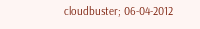cloudbuster; 06-04-2012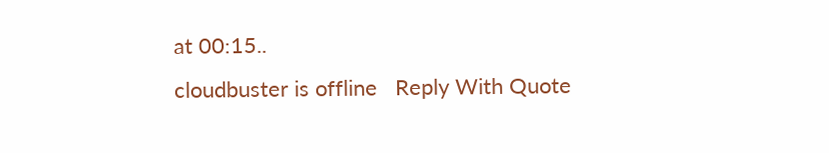at 00:15..
cloudbuster is offline   Reply With Quote